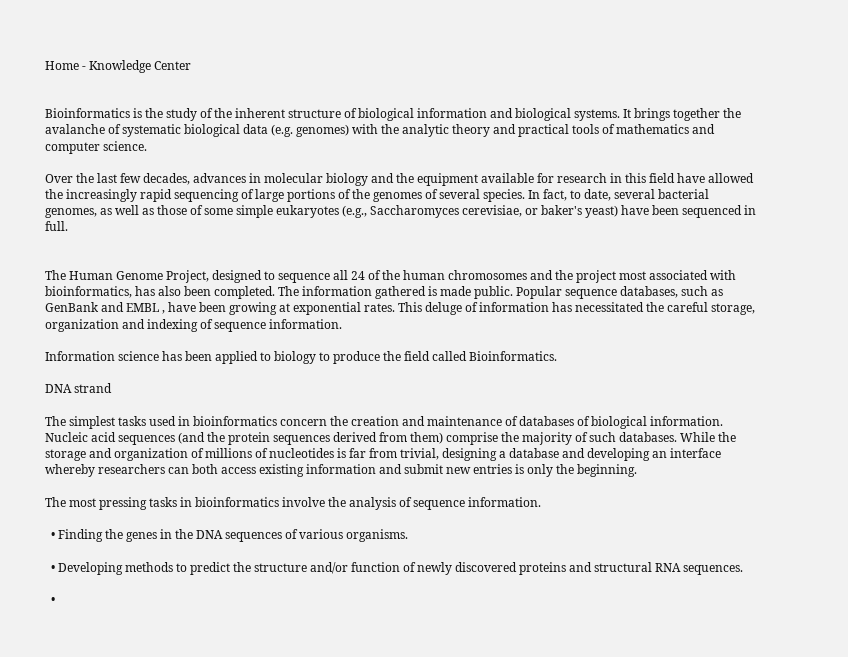Home - Knowledge Center


Bioinformatics is the study of the inherent structure of biological information and biological systems. It brings together the avalanche of systematic biological data (e.g. genomes) with the analytic theory and practical tools of mathematics and computer science.

Over the last few decades, advances in molecular biology and the equipment available for research in this field have allowed the increasingly rapid sequencing of large portions of the genomes of several species. In fact, to date, several bacterial genomes, as well as those of some simple eukaryotes (e.g., Saccharomyces cerevisiae, or baker's yeast) have been sequenced in full.


The Human Genome Project, designed to sequence all 24 of the human chromosomes and the project most associated with bioinformatics, has also been completed. The information gathered is made public. Popular sequence databases, such as GenBank and EMBL , have been growing at exponential rates. This deluge of information has necessitated the careful storage, organization and indexing of sequence information.

Information science has been applied to biology to produce the field called Bioinformatics.

DNA strand

The simplest tasks used in bioinformatics concern the creation and maintenance of databases of biological information. Nucleic acid sequences (and the protein sequences derived from them) comprise the majority of such databases. While the storage and organization of millions of nucleotides is far from trivial, designing a database and developing an interface whereby researchers can both access existing information and submit new entries is only the beginning.

The most pressing tasks in bioinformatics involve the analysis of sequence information.

  • Finding the genes in the DNA sequences of various organisms.

  • Developing methods to predict the structure and/or function of newly discovered proteins and structural RNA sequences.

  •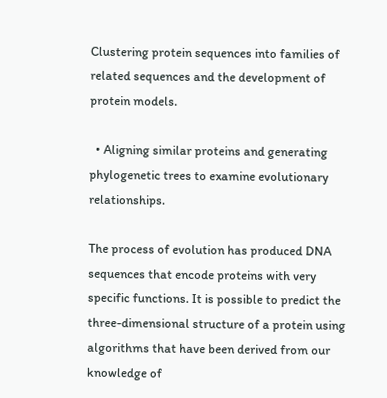Clustering protein sequences into families of related sequences and the development of protein models.

  • Aligning similar proteins and generating phylogenetic trees to examine evolutionary relationships.

The process of evolution has produced DNA sequences that encode proteins with very specific functions. It is possible to predict the three-dimensional structure of a protein using algorithms that have been derived from our knowledge of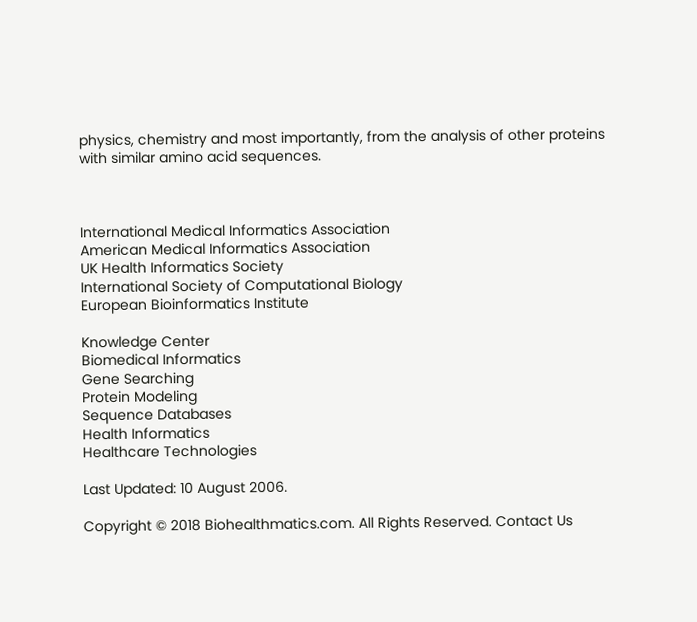physics, chemistry and most importantly, from the analysis of other proteins with similar amino acid sequences.



International Medical Informatics Association
American Medical Informatics Association
UK Health Informatics Society
International Society of Computational Biology
European Bioinformatics Institute

Knowledge Center
Biomedical Informatics
Gene Searching
Protein Modeling
Sequence Databases
Health Informatics
Healthcare Technologies

Last Updated: 10 August 2006.

Copyright © 2018 Biohealthmatics.com. All Rights Reserved. Contact Us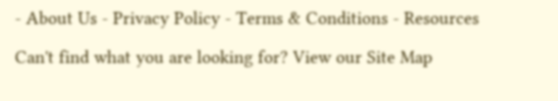- About Us - Privacy Policy - Terms & Conditions - Resources

Can't find what you are looking for? View our Site Map